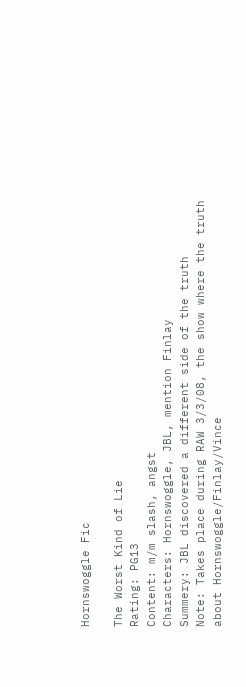Hornswoggle Fic

The Worst Kind of Lie
Rating: PG13
Content: m/m slash, angst
Characters: Hornswoggle, JBL, mention Finlay
Summery: JBL discovered a different side of the truth
Note: Takes place during RAW 3/3/08, the show where the truth about Hornswoggle/Finlay/Vince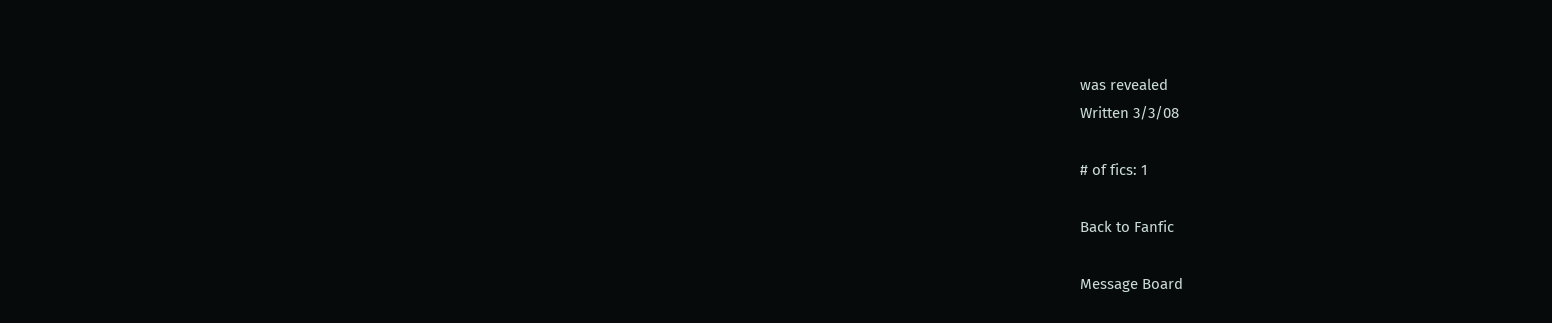was revealed
Written 3/3/08

# of fics: 1

Back to Fanfic

Message Board